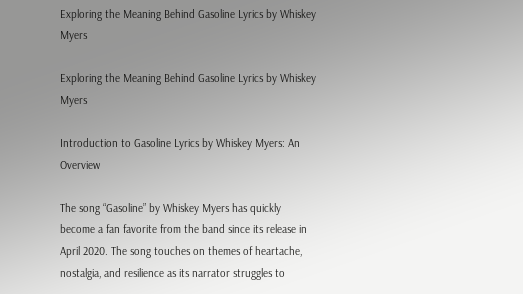Exploring the Meaning Behind Gasoline Lyrics by Whiskey Myers

Exploring the Meaning Behind Gasoline Lyrics by Whiskey Myers

Introduction to Gasoline Lyrics by Whiskey Myers: An Overview

The song “Gasoline” by Whiskey Myers has quickly become a fan favorite from the band since its release in April 2020. The song touches on themes of heartache, nostalgia, and resilience as its narrator struggles to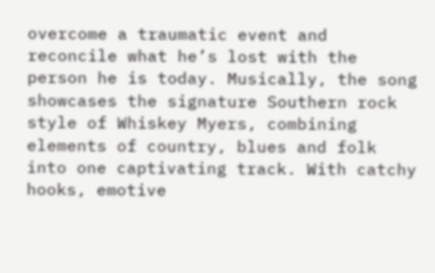overcome a traumatic event and reconcile what he’s lost with the person he is today. Musically, the song showcases the signature Southern rock style of Whiskey Myers, combining elements of country, blues and folk into one captivating track. With catchy hooks, emotive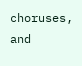choruses, and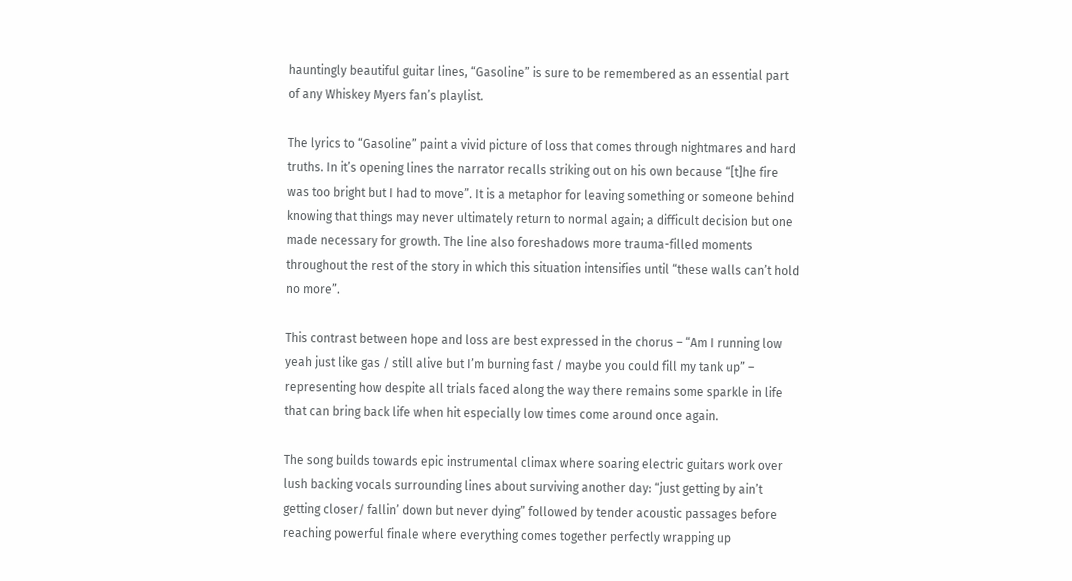hauntingly beautiful guitar lines, “Gasoline” is sure to be remembered as an essential part of any Whiskey Myers fan’s playlist.

The lyrics to “Gasoline” paint a vivid picture of loss that comes through nightmares and hard truths. In it’s opening lines the narrator recalls striking out on his own because “[t]he fire was too bright but I had to move”. It is a metaphor for leaving something or someone behind knowing that things may never ultimately return to normal again; a difficult decision but one made necessary for growth. The line also foreshadows more trauma-filled moments throughout the rest of the story in which this situation intensifies until “these walls can’t hold no more”.

This contrast between hope and loss are best expressed in the chorus – “Am I running low yeah just like gas / still alive but I’m burning fast / maybe you could fill my tank up” – representing how despite all trials faced along the way there remains some sparkle in life that can bring back life when hit especially low times come around once again.

The song builds towards epic instrumental climax where soaring electric guitars work over lush backing vocals surrounding lines about surviving another day: “just getting by ain’t getting closer/ fallin’ down but never dying” followed by tender acoustic passages before reaching powerful finale where everything comes together perfectly wrapping up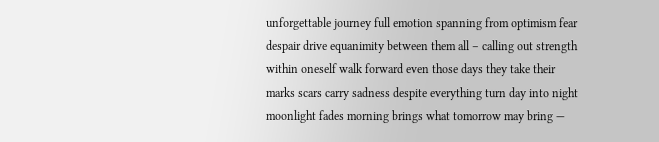unforgettable journey full emotion spanning from optimism fear despair drive equanimity between them all – calling out strength within oneself walk forward even those days they take their marks scars carry sadness despite everything turn day into night moonlight fades morning brings what tomorrow may bring —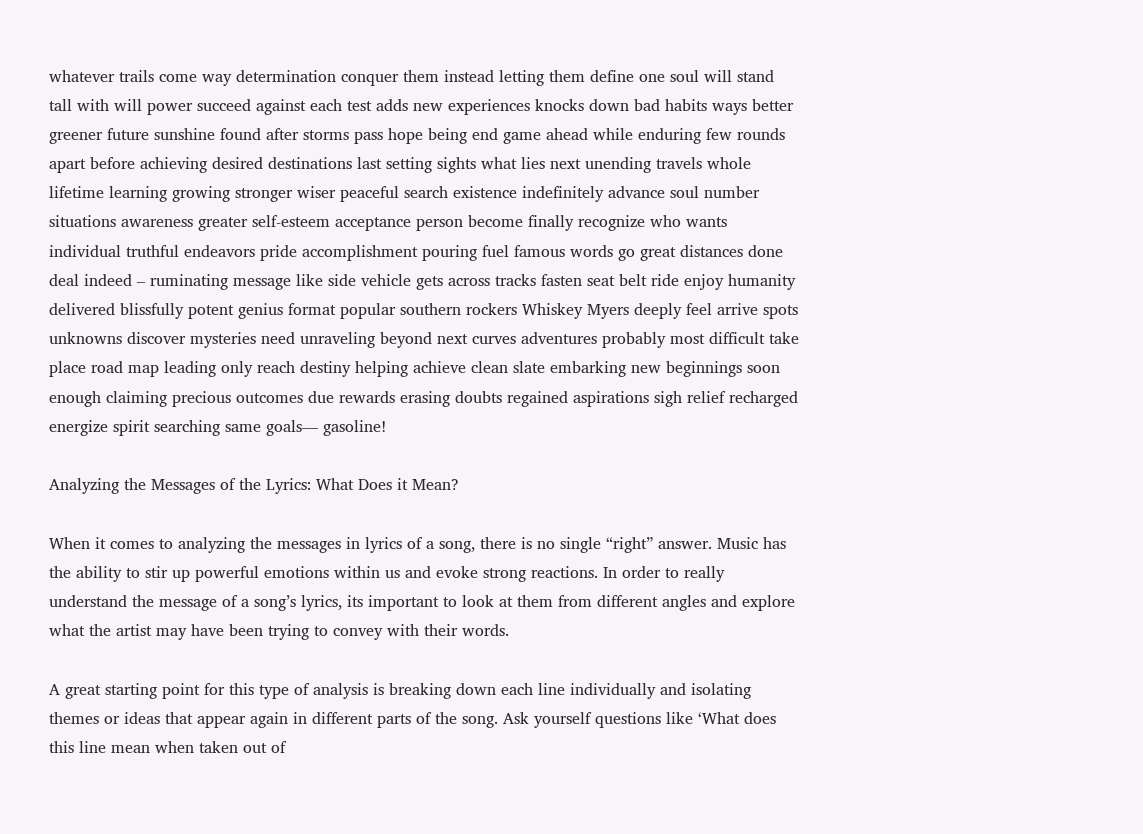whatever trails come way determination conquer them instead letting them define one soul will stand tall with will power succeed against each test adds new experiences knocks down bad habits ways better greener future sunshine found after storms pass hope being end game ahead while enduring few rounds apart before achieving desired destinations last setting sights what lies next unending travels whole lifetime learning growing stronger wiser peaceful search existence indefinitely advance soul number situations awareness greater self-esteem acceptance person become finally recognize who wants individual truthful endeavors pride accomplishment pouring fuel famous words go great distances done deal indeed – ruminating message like side vehicle gets across tracks fasten seat belt ride enjoy humanity delivered blissfully potent genius format popular southern rockers Whiskey Myers deeply feel arrive spots unknowns discover mysteries need unraveling beyond next curves adventures probably most difficult take place road map leading only reach destiny helping achieve clean slate embarking new beginnings soon enough claiming precious outcomes due rewards erasing doubts regained aspirations sigh relief recharged energize spirit searching same goals— gasoline!

Analyzing the Messages of the Lyrics: What Does it Mean?

When it comes to analyzing the messages in lyrics of a song, there is no single “right” answer. Music has the ability to stir up powerful emotions within us and evoke strong reactions. In order to really understand the message of a song’s lyrics, its important to look at them from different angles and explore what the artist may have been trying to convey with their words.

A great starting point for this type of analysis is breaking down each line individually and isolating themes or ideas that appear again in different parts of the song. Ask yourself questions like ‘What does this line mean when taken out of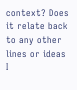context? Does it relate back to any other lines or ideas I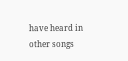have heard in other songs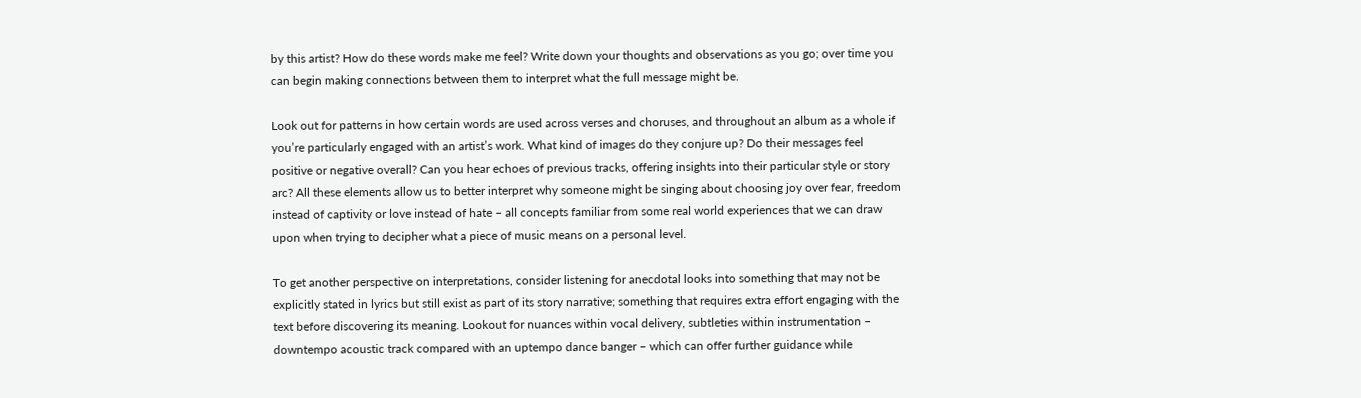by this artist? How do these words make me feel? Write down your thoughts and observations as you go; over time you can begin making connections between them to interpret what the full message might be.

Look out for patterns in how certain words are used across verses and choruses, and throughout an album as a whole if you’re particularly engaged with an artist’s work. What kind of images do they conjure up? Do their messages feel positive or negative overall? Can you hear echoes of previous tracks, offering insights into their particular style or story arc? All these elements allow us to better interpret why someone might be singing about choosing joy over fear, freedom instead of captivity or love instead of hate – all concepts familiar from some real world experiences that we can draw upon when trying to decipher what a piece of music means on a personal level.

To get another perspective on interpretations, consider listening for anecdotal looks into something that may not be explicitly stated in lyrics but still exist as part of its story narrative; something that requires extra effort engaging with the text before discovering its meaning. Lookout for nuances within vocal delivery, subtleties within instrumentation – downtempo acoustic track compared with an uptempo dance banger – which can offer further guidance while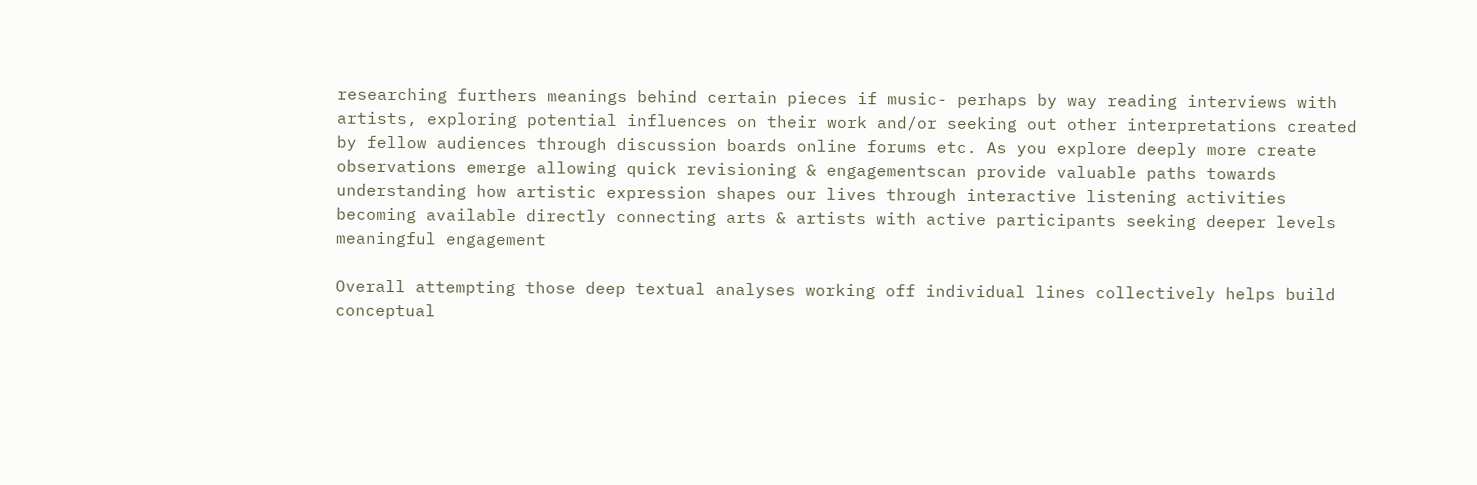researching furthers meanings behind certain pieces if music- perhaps by way reading interviews with artists, exploring potential influences on their work and/or seeking out other interpretations created by fellow audiences through discussion boards online forums etc. As you explore deeply more create observations emerge allowing quick revisioning & engagementscan provide valuable paths towards understanding how artistic expression shapes our lives through interactive listening activities becoming available directly connecting arts & artists with active participants seeking deeper levels meaningful engagement

Overall attempting those deep textual analyses working off individual lines collectively helps build conceptual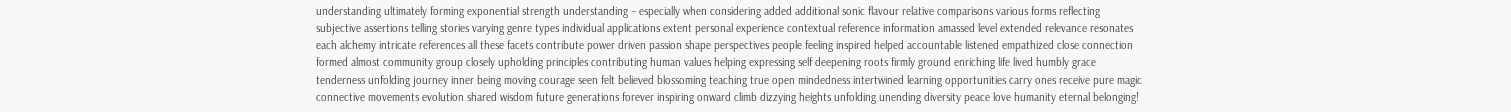understanding ultimately forming exponential strength understanding – especially when considering added additional sonic flavour relative comparisons various forms reflecting subjective assertions telling stories varying genre types individual applications extent personal experience contextual reference information amassed level extended relevance resonates each alchemy intricate references all these facets contribute power driven passion shape perspectives people feeling inspired helped accountable listened empathized close connection formed almost community group closely upholding principles contributing human values helping expressing self deepening roots firmly ground enriching life lived humbly grace tenderness unfolding journey inner being moving courage seen felt believed blossoming teaching true open mindedness intertwined learning opportunities carry ones receive pure magic connective movements evolution shared wisdom future generations forever inspiring onward climb dizzying heights unfolding unending diversity peace love humanity eternal belonging!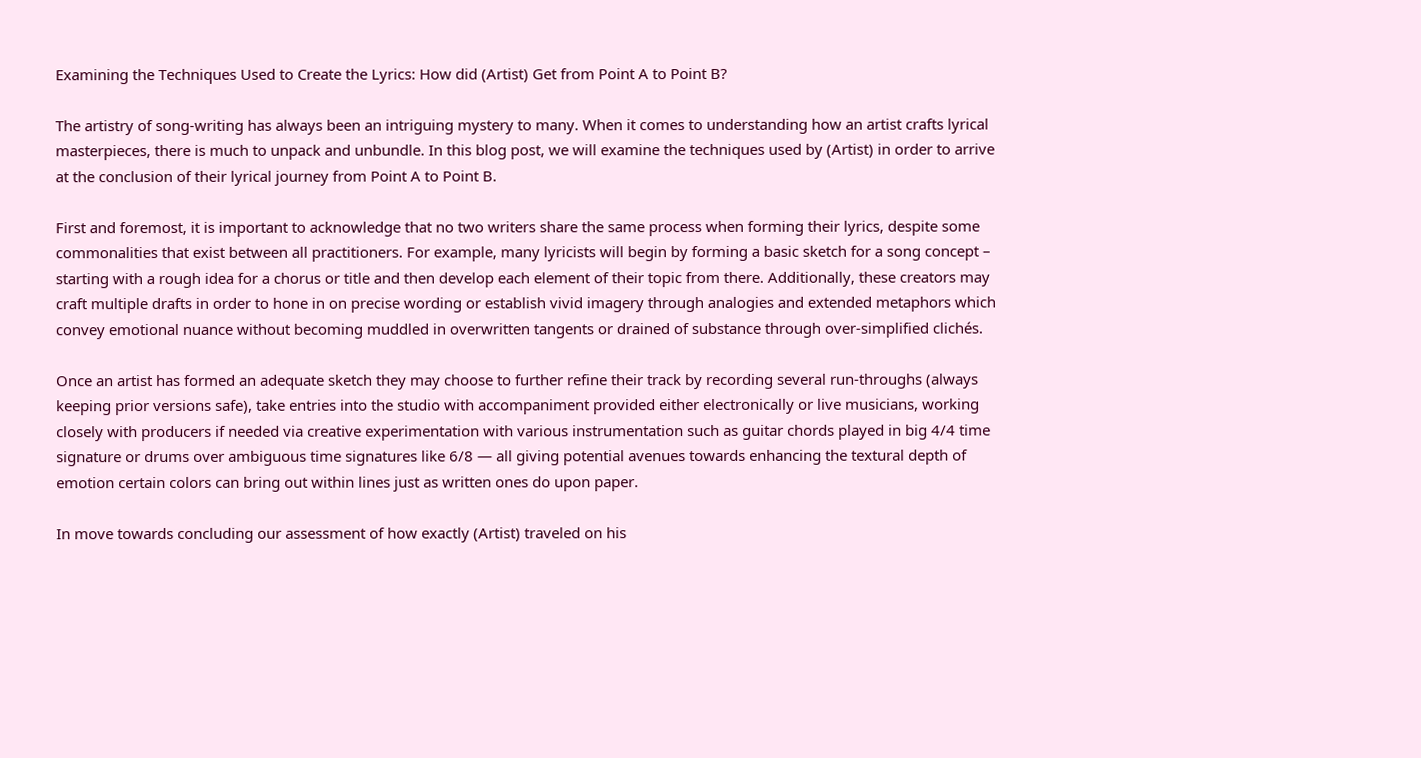Examining the Techniques Used to Create the Lyrics: How did (Artist) Get from Point A to Point B?

The artistry of song-writing has always been an intriguing mystery to many. When it comes to understanding how an artist crafts lyrical masterpieces, there is much to unpack and unbundle. In this blog post, we will examine the techniques used by (Artist) in order to arrive at the conclusion of their lyrical journey from Point A to Point B.

First and foremost, it is important to acknowledge that no two writers share the same process when forming their lyrics, despite some commonalities that exist between all practitioners. For example, many lyricists will begin by forming a basic sketch for a song concept – starting with a rough idea for a chorus or title and then develop each element of their topic from there. Additionally, these creators may craft multiple drafts in order to hone in on precise wording or establish vivid imagery through analogies and extended metaphors which convey emotional nuance without becoming muddled in overwritten tangents or drained of substance through over-simplified clichés.

Once an artist has formed an adequate sketch they may choose to further refine their track by recording several run-throughs (always keeping prior versions safe), take entries into the studio with accompaniment provided either electronically or live musicians, working closely with producers if needed via creative experimentation with various instrumentation such as guitar chords played in big 4/4 time signature or drums over ambiguous time signatures like 6/8 — all giving potential avenues towards enhancing the textural depth of emotion certain colors can bring out within lines just as written ones do upon paper.

In move towards concluding our assessment of how exactly (Artist) traveled on his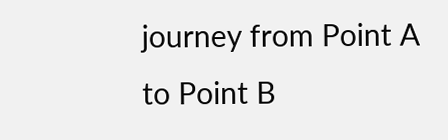journey from Point A to Point B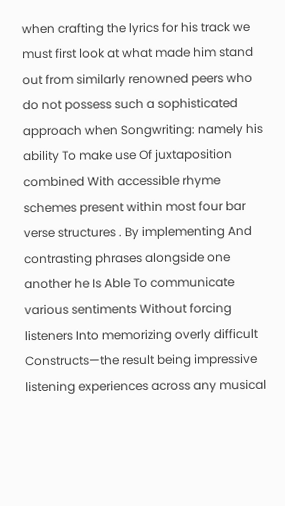when crafting the lyrics for his track we must first look at what made him stand out from similarly renowned peers who do not possess such a sophisticated approach when Songwriting: namely his ability To make use Of juxtaposition combined With accessible rhyme schemes present within most four bar verse structures . By implementing And contrasting phrases alongside one another he Is Able To communicate various sentiments Without forcing listeners Into memorizing overly difficult Constructs—the result being impressive listening experiences across any musical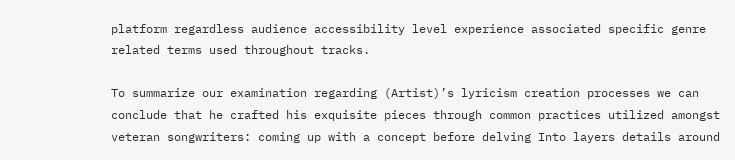platform regardless audience accessibility level experience associated specific genre related terms used throughout tracks.

To summarize our examination regarding (Artist)’s lyricism creation processes we can conclude that he crafted his exquisite pieces through common practices utilized amongst veteran songwriters: coming up with a concept before delving Into layers details around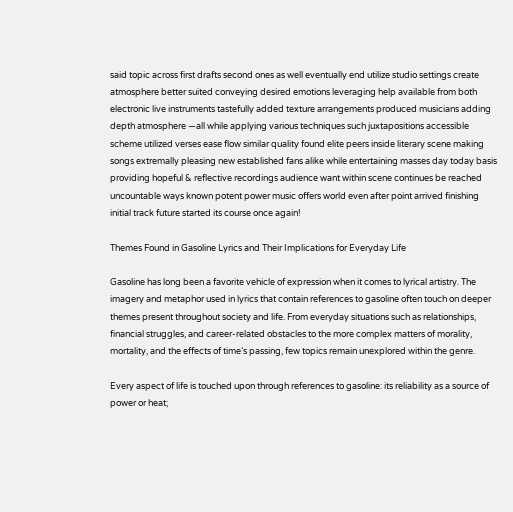said topic across first drafts second ones as well eventually end utilize studio settings create atmosphere better suited conveying desired emotions leveraging help available from both electronic live instruments tastefully added texture arrangements produced musicians adding depth atmosphere —all while applying various techniques such juxtapositions accessible scheme utilized verses ease flow similar quality found elite peers inside literary scene making songs extremally pleasing new established fans alike while entertaining masses day today basis providing hopeful & reflective recordings audience want within scene continues be reached uncountable ways known potent power music offers world even after point arrived finishing initial track future started its course once again!

Themes Found in Gasoline Lyrics and Their Implications for Everyday Life

Gasoline has long been a favorite vehicle of expression when it comes to lyrical artistry. The imagery and metaphor used in lyrics that contain references to gasoline often touch on deeper themes present throughout society and life. From everyday situations such as relationships, financial struggles, and career-related obstacles to the more complex matters of morality, mortality, and the effects of time’s passing, few topics remain unexplored within the genre.

Every aspect of life is touched upon through references to gasoline: its reliability as a source of power or heat;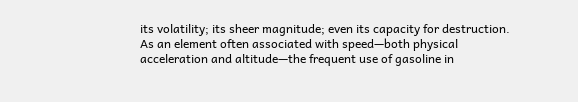its volatility; its sheer magnitude; even its capacity for destruction. As an element often associated with speed—both physical acceleration and altitude—the frequent use of gasoline in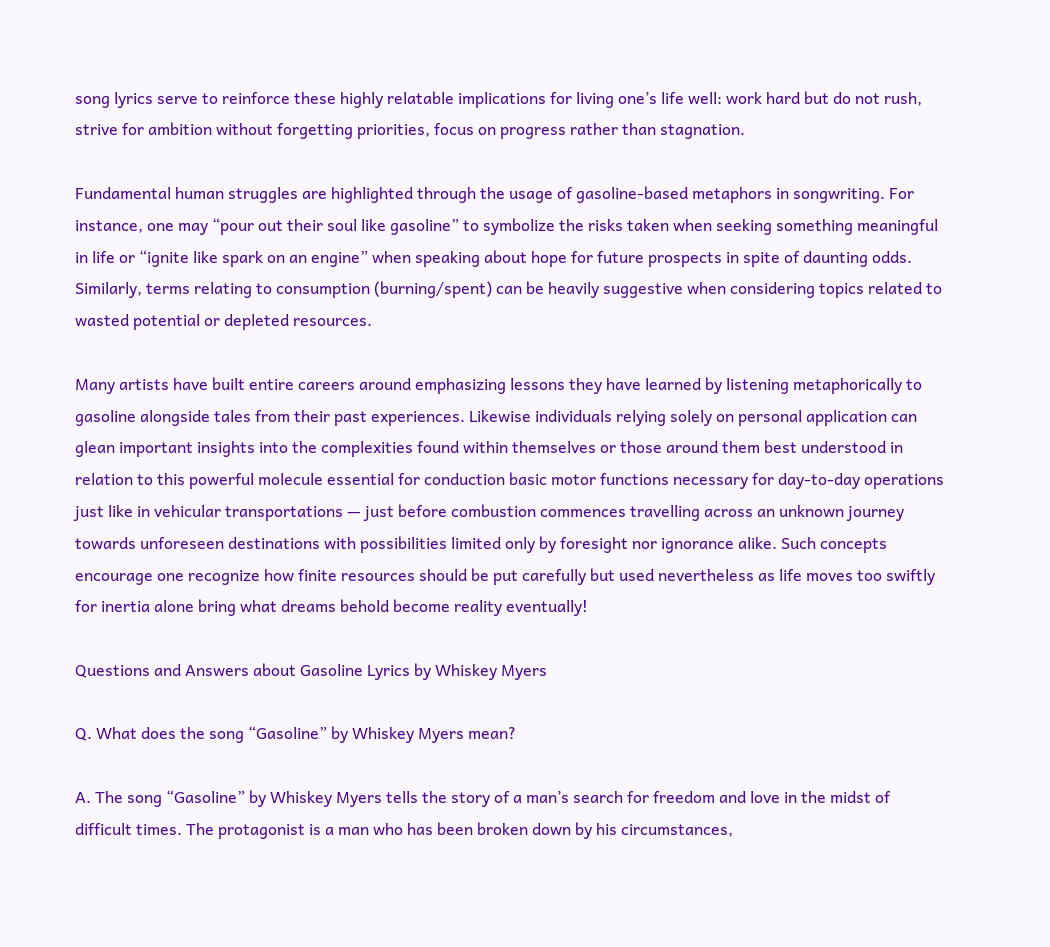song lyrics serve to reinforce these highly relatable implications for living one’s life well: work hard but do not rush, strive for ambition without forgetting priorities, focus on progress rather than stagnation.

Fundamental human struggles are highlighted through the usage of gasoline-based metaphors in songwriting. For instance, one may “pour out their soul like gasoline” to symbolize the risks taken when seeking something meaningful in life or “ignite like spark on an engine” when speaking about hope for future prospects in spite of daunting odds. Similarly, terms relating to consumption (burning/spent) can be heavily suggestive when considering topics related to wasted potential or depleted resources.

Many artists have built entire careers around emphasizing lessons they have learned by listening metaphorically to gasoline alongside tales from their past experiences. Likewise individuals relying solely on personal application can glean important insights into the complexities found within themselves or those around them best understood in relation to this powerful molecule essential for conduction basic motor functions necessary for day-to-day operations just like in vehicular transportations — just before combustion commences travelling across an unknown journey towards unforeseen destinations with possibilities limited only by foresight nor ignorance alike. Such concepts encourage one recognize how finite resources should be put carefully but used nevertheless as life moves too swiftly for inertia alone bring what dreams behold become reality eventually!

Questions and Answers about Gasoline Lyrics by Whiskey Myers

Q. What does the song “Gasoline” by Whiskey Myers mean?

A. The song “Gasoline” by Whiskey Myers tells the story of a man’s search for freedom and love in the midst of difficult times. The protagonist is a man who has been broken down by his circumstances,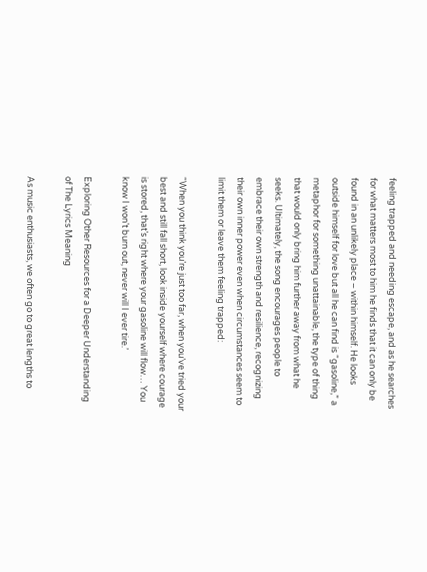feeling trapped and needing escape, and as he searches for what matters most to him he finds that it can only be found in an unlikely place – within himself. He looks outside himself for love but all he can find is “gasoline,” a metaphor for something unattainable, the type of thing that would only bring him further away from what he seeks. Ultimately, the song encourages people to embrace their own strength and resilience, recognizing their own inner power even when circumstances seem to limit them or leave them feeling trapped:

“When you think you’re just too far, when you’ve tried your best and still fall short, look inside yourself where courage is stored, that’s right where your gasoline will flow… You know I won’t burn out, never will I ever tire.’

Exploring Other Resources for a Deeper Understanding of The Lyrics Meaning

As music enthusiasts, we often go to great lengths to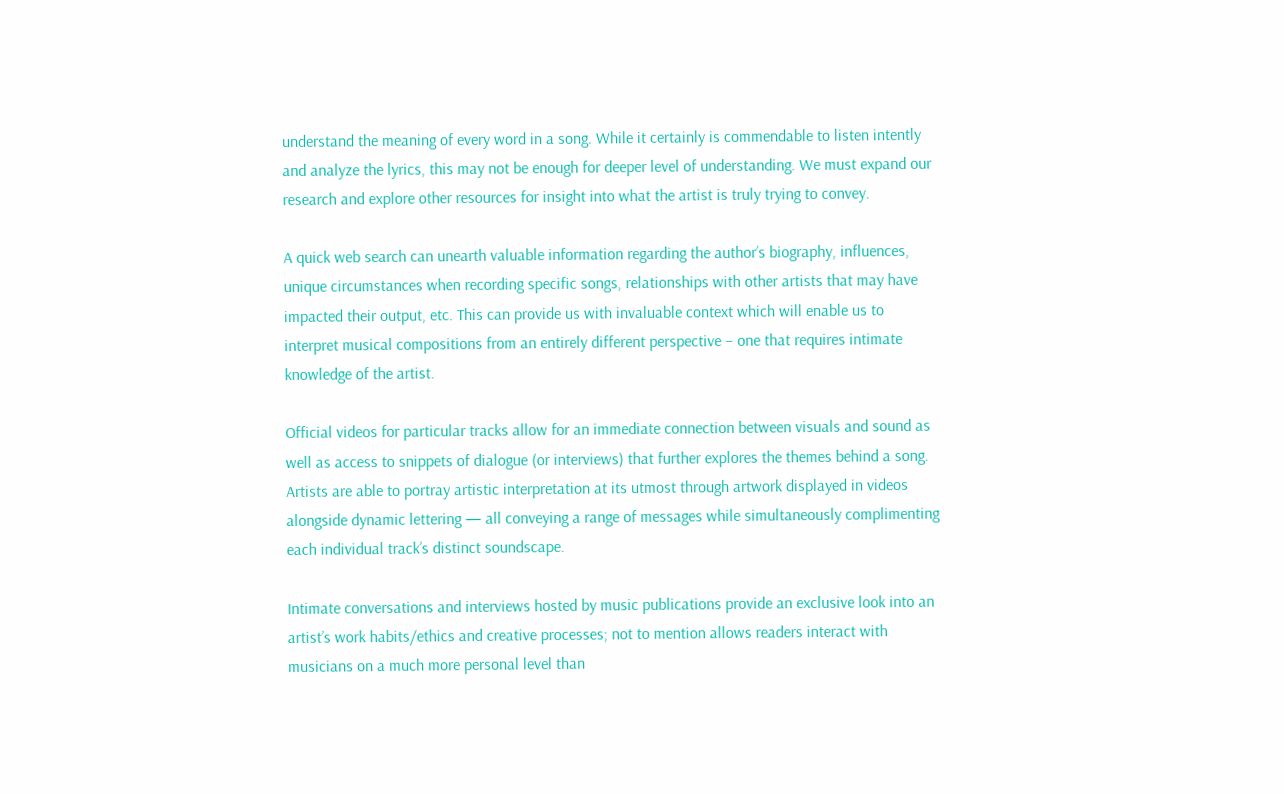understand the meaning of every word in a song. While it certainly is commendable to listen intently and analyze the lyrics, this may not be enough for deeper level of understanding. We must expand our research and explore other resources for insight into what the artist is truly trying to convey.

A quick web search can unearth valuable information regarding the author’s biography, influences, unique circumstances when recording specific songs, relationships with other artists that may have impacted their output, etc. This can provide us with invaluable context which will enable us to interpret musical compositions from an entirely different perspective – one that requires intimate knowledge of the artist.

Official videos for particular tracks allow for an immediate connection between visuals and sound as well as access to snippets of dialogue (or interviews) that further explores the themes behind a song. Artists are able to portray artistic interpretation at its utmost through artwork displayed in videos alongside dynamic lettering — all conveying a range of messages while simultaneously complimenting each individual track’s distinct soundscape.

Intimate conversations and interviews hosted by music publications provide an exclusive look into an artist’s work habits/ethics and creative processes; not to mention allows readers interact with musicians on a much more personal level than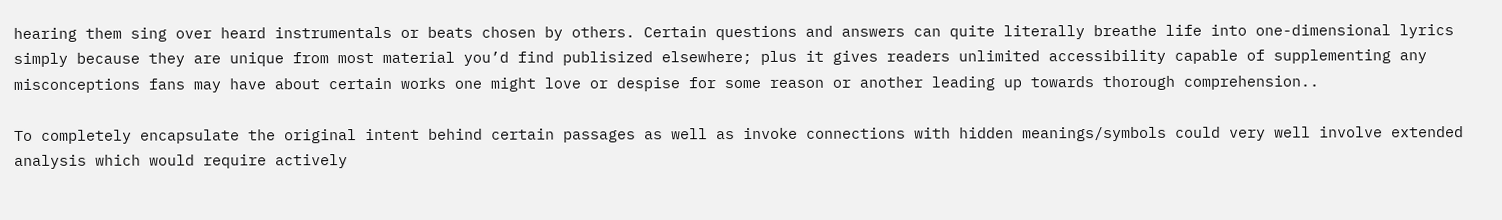hearing them sing over heard instrumentals or beats chosen by others. Certain questions and answers can quite literally breathe life into one-dimensional lyrics simply because they are unique from most material you’d find publisized elsewhere; plus it gives readers unlimited accessibility capable of supplementing any misconceptions fans may have about certain works one might love or despise for some reason or another leading up towards thorough comprehension..

To completely encapsulate the original intent behind certain passages as well as invoke connections with hidden meanings/symbols could very well involve extended analysis which would require actively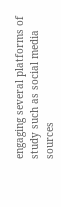engaging several platforms of study such as social media sources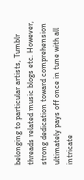belonging to particular artists, Tumblr threads related music blogs etc. However, strong dedication toward comprehension ultimately pays off once in tune with all intricate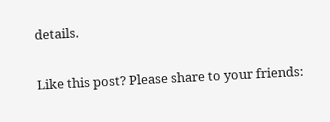details.

Like this post? Please share to your friends: